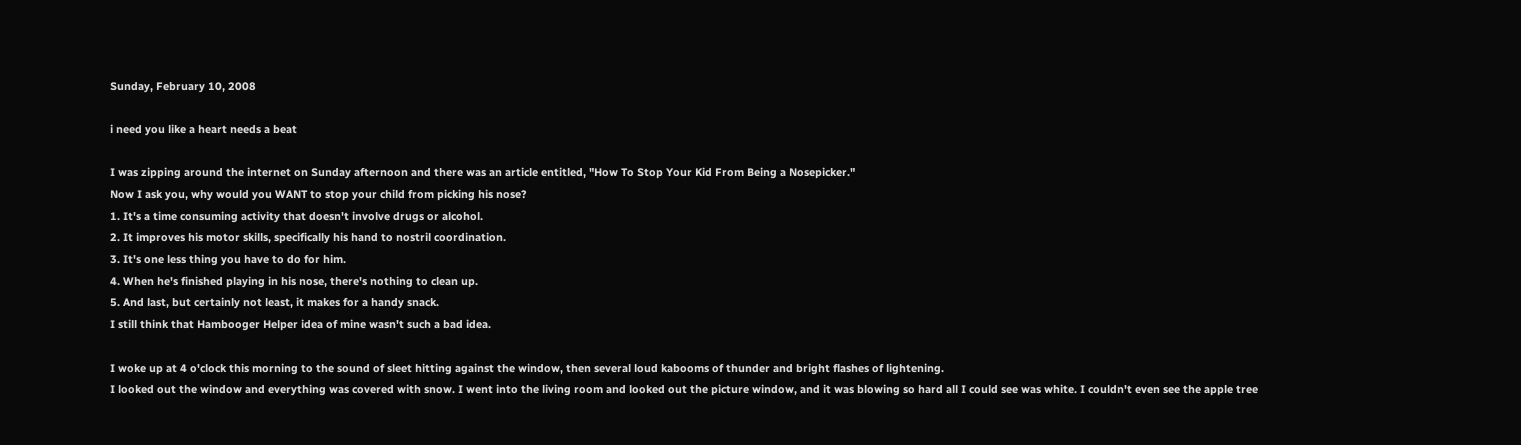Sunday, February 10, 2008

i need you like a heart needs a beat

I was zipping around the internet on Sunday afternoon and there was an article entitled, "How To Stop Your Kid From Being a Nosepicker."
Now I ask you, why would you WANT to stop your child from picking his nose?
1. It's a time consuming activity that doesn't involve drugs or alcohol.
2. It improves his motor skills, specifically his hand to nostril coordination.
3. It's one less thing you have to do for him.
4. When he's finished playing in his nose, there's nothing to clean up.
5. And last, but certainly not least, it makes for a handy snack.
I still think that Hambooger Helper idea of mine wasn't such a bad idea.

I woke up at 4 o'clock this morning to the sound of sleet hitting against the window, then several loud kabooms of thunder and bright flashes of lightening.
I looked out the window and everything was covered with snow. I went into the living room and looked out the picture window, and it was blowing so hard all I could see was white. I couldn't even see the apple tree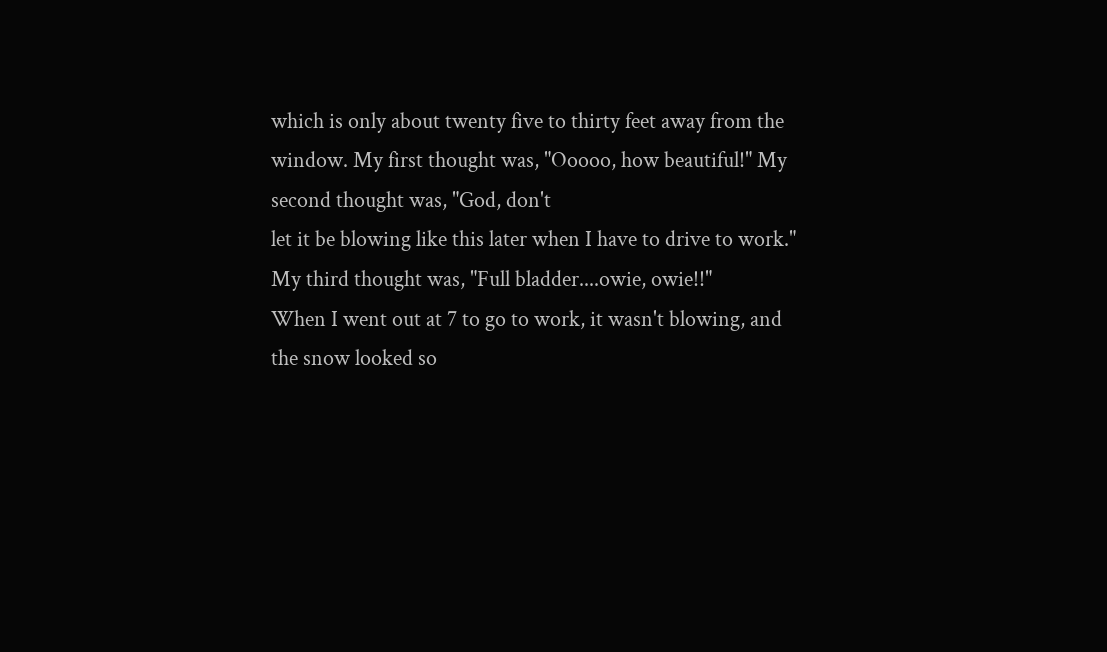which is only about twenty five to thirty feet away from the window. My first thought was, "Ooooo, how beautiful!" My second thought was, "God, don't
let it be blowing like this later when I have to drive to work."
My third thought was, "Full bladder....owie, owie!!"
When I went out at 7 to go to work, it wasn't blowing, and the snow looked so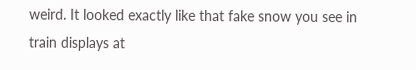weird. It looked exactly like that fake snow you see in train displays at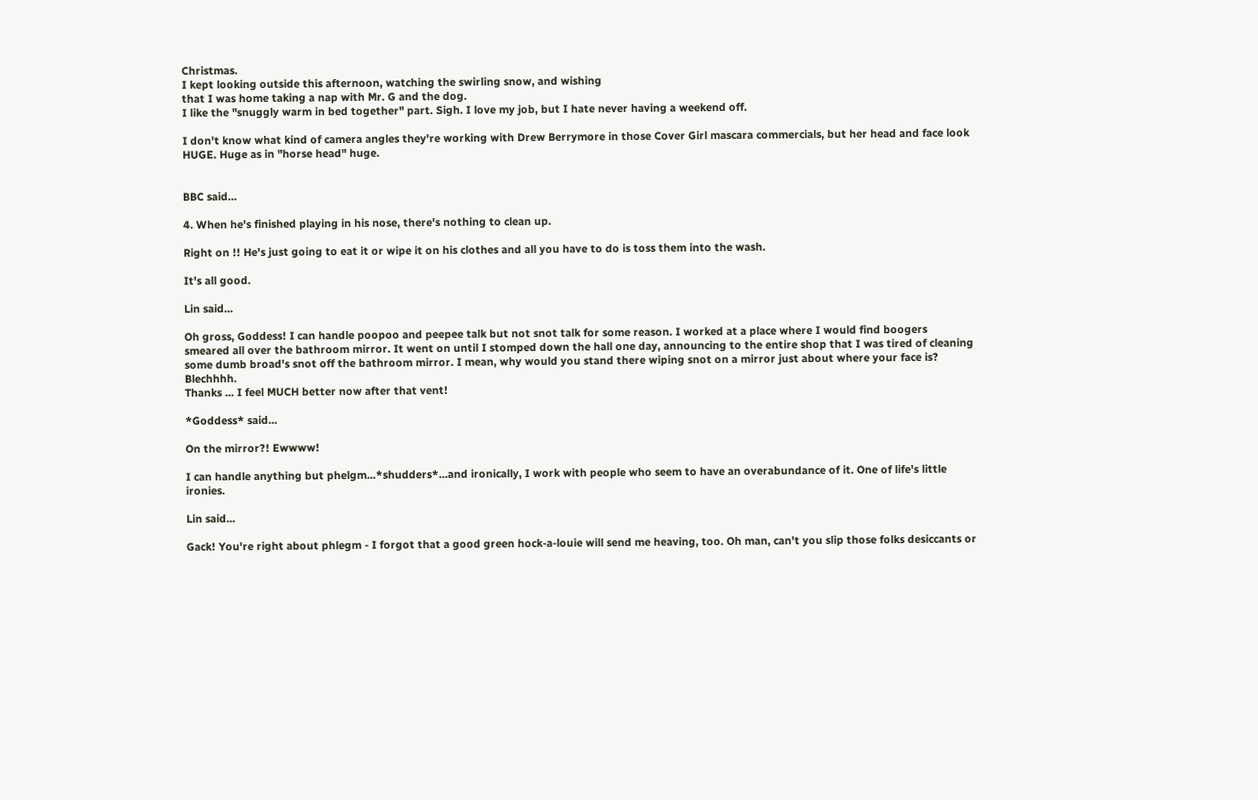Christmas.
I kept looking outside this afternoon, watching the swirling snow, and wishing
that I was home taking a nap with Mr. G and the dog.
I like the "snuggly warm in bed together" part. Sigh. I love my job, but I hate never having a weekend off.

I don't know what kind of camera angles they're working with Drew Berrymore in those Cover Girl mascara commercials, but her head and face look HUGE. Huge as in "horse head" huge.


BBC said...

4. When he's finished playing in his nose, there's nothing to clean up.

Right on !! He's just going to eat it or wipe it on his clothes and all you have to do is toss them into the wash.

It's all good.

Lin said...

Oh gross, Goddess! I can handle poopoo and peepee talk but not snot talk for some reason. I worked at a place where I would find boogers smeared all over the bathroom mirror. It went on until I stomped down the hall one day, announcing to the entire shop that I was tired of cleaning some dumb broad's snot off the bathroom mirror. I mean, why would you stand there wiping snot on a mirror just about where your face is? Blechhhh.
Thanks ... I feel MUCH better now after that vent!

*Goddess* said...

On the mirror?! Ewwww!

I can handle anything but phelgm...*shudders*...and ironically, I work with people who seem to have an overabundance of it. One of life's little ironies.

Lin said...

Gack! You're right about phlegm - I forgot that a good green hock-a-louie will send me heaving, too. Oh man, can't you slip those folks desiccants or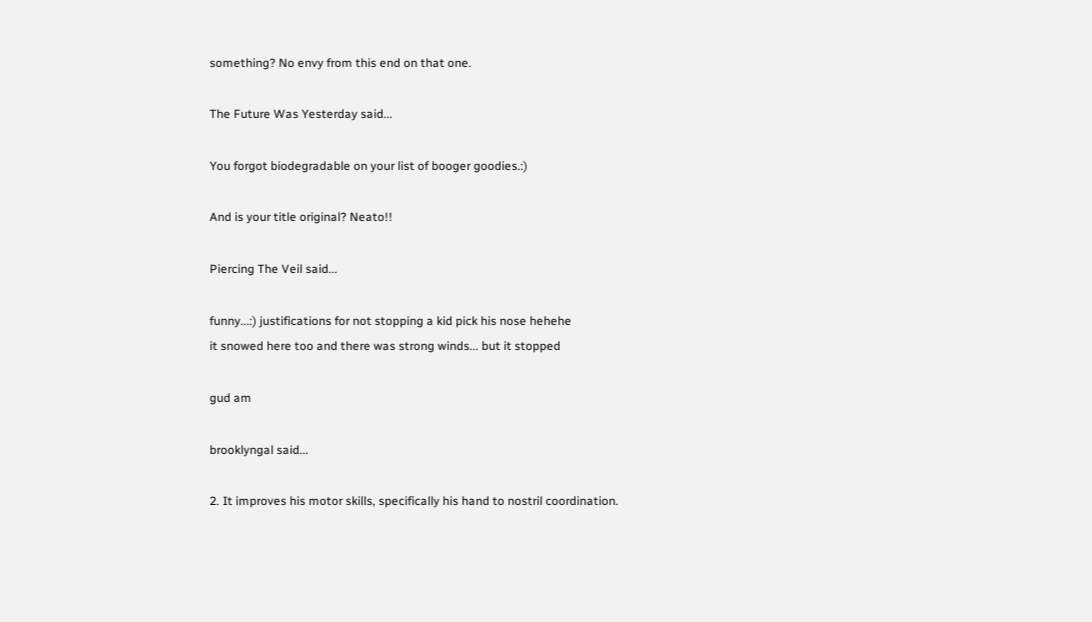something? No envy from this end on that one.

The Future Was Yesterday said...

You forgot biodegradable on your list of booger goodies.:)

And is your title original? Neato!!

Piercing The Veil said...

funny...:) justifications for not stopping a kid pick his nose hehehe
it snowed here too and there was strong winds... but it stopped

gud am

brooklyngal said...

2. It improves his motor skills, specifically his hand to nostril coordination.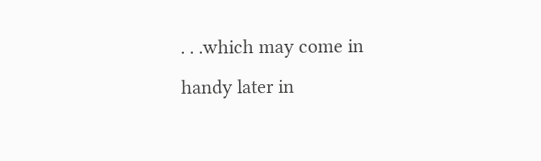. . .which may come in handy later in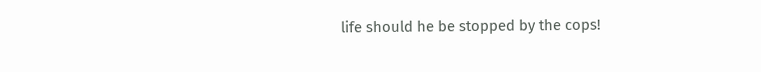life should he be stopped by the cops!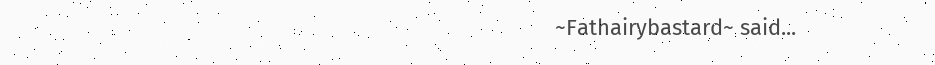~Fathairybastard~ said...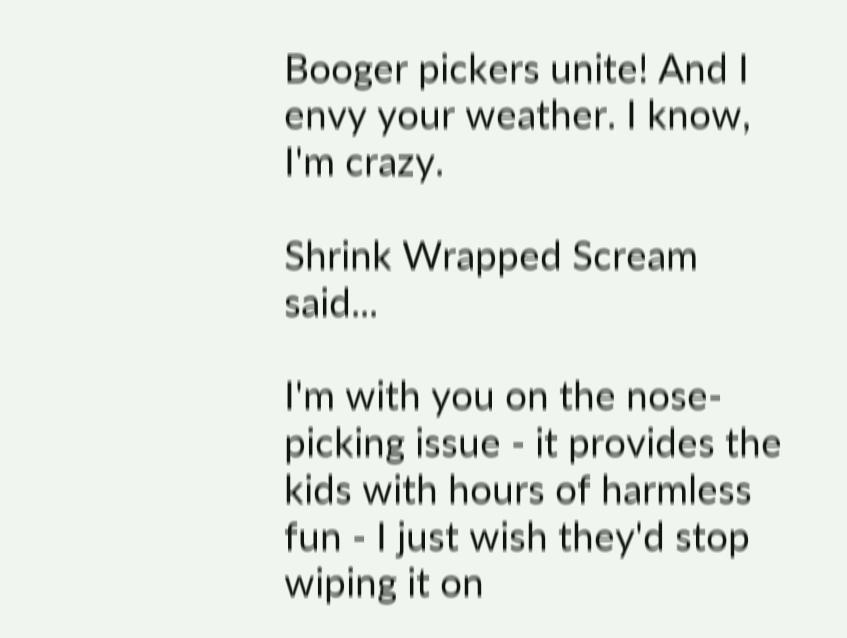Booger pickers unite! And I envy your weather. I know, I'm crazy.

Shrink Wrapped Scream said...

I'm with you on the nose-picking issue - it provides the kids with hours of harmless fun - I just wish they'd stop wiping it on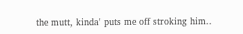the mutt, kinda' puts me off stroking him..